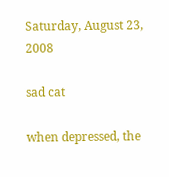Saturday, August 23, 2008

sad cat

when depressed, the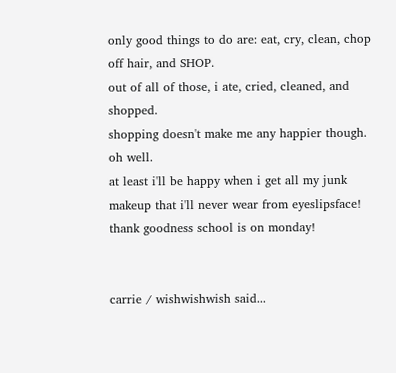only good things to do are: eat, cry, clean, chop off hair, and SHOP.
out of all of those, i ate, cried, cleaned, and shopped.
shopping doesn't make me any happier though.
oh well.
at least i'll be happy when i get all my junk makeup that i'll never wear from eyeslipsface!
thank goodness school is on monday!


carrie / wishwishwish said...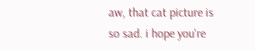aw, that cat picture is so sad. i hope you're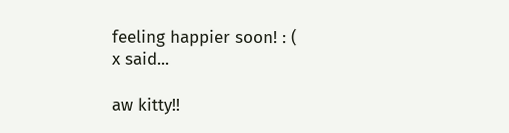feeling happier soon! : (
x said...

aw kitty!!